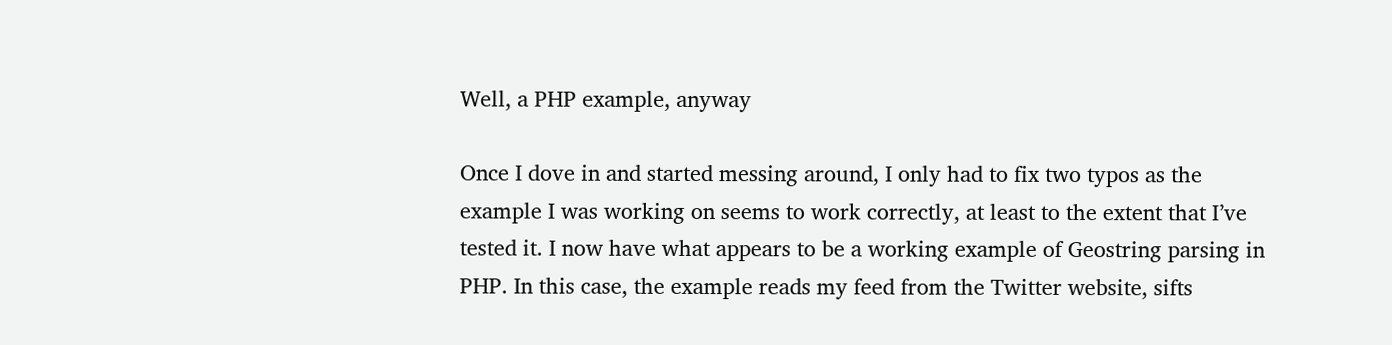Well, a PHP example, anyway

Once I dove in and started messing around, I only had to fix two typos as the example I was working on seems to work correctly, at least to the extent that I’ve tested it. I now have what appears to be a working example of Geostring parsing in PHP. In this case, the example reads my feed from the Twitter website, sifts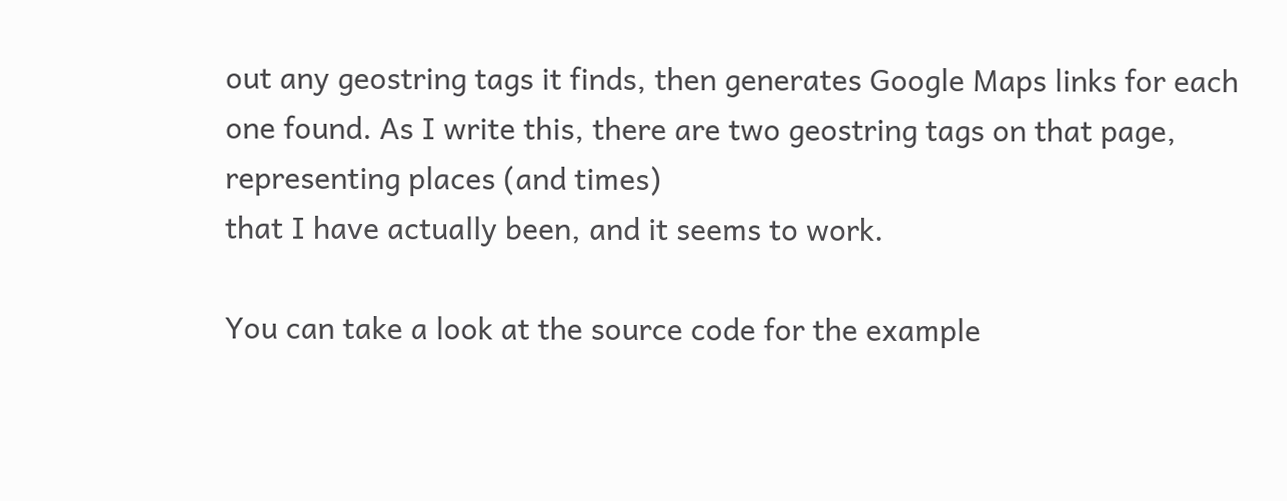out any geostring tags it finds, then generates Google Maps links for each one found. As I write this, there are two geostring tags on that page, representing places (and times)
that I have actually been, and it seems to work.

You can take a look at the source code for the example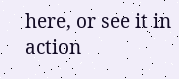here, or see it in action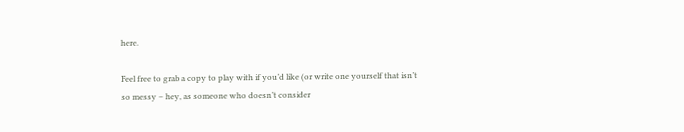here.

Feel free to grab a copy to play with if you’d like (or write one yourself that isn’t so messy – hey, as someone who doesn’t consider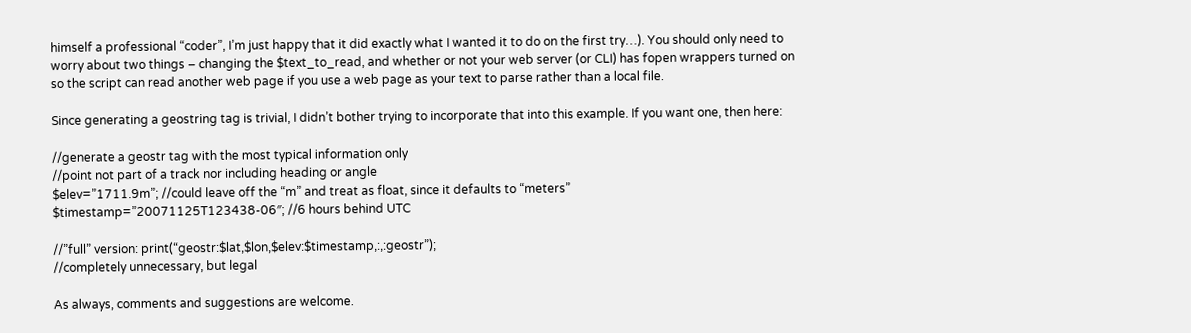himself a professional “coder”, I’m just happy that it did exactly what I wanted it to do on the first try…). You should only need to worry about two things – changing the $text_to_read, and whether or not your web server (or CLI) has fopen wrappers turned on so the script can read another web page if you use a web page as your text to parse rather than a local file.

Since generating a geostring tag is trivial, I didn’t bother trying to incorporate that into this example. If you want one, then here:

//generate a geostr tag with the most typical information only
//point not part of a track nor including heading or angle
$elev=”1711.9m”; //could leave off the “m” and treat as float, since it defaults to “meters”
$timestamp=”20071125T123438-06″; //6 hours behind UTC

//”full” version: print(“geostr:$lat,$lon,$elev:$timestamp,:,:geostr”);
//completely unnecessary, but legal

As always, comments and suggestions are welcome.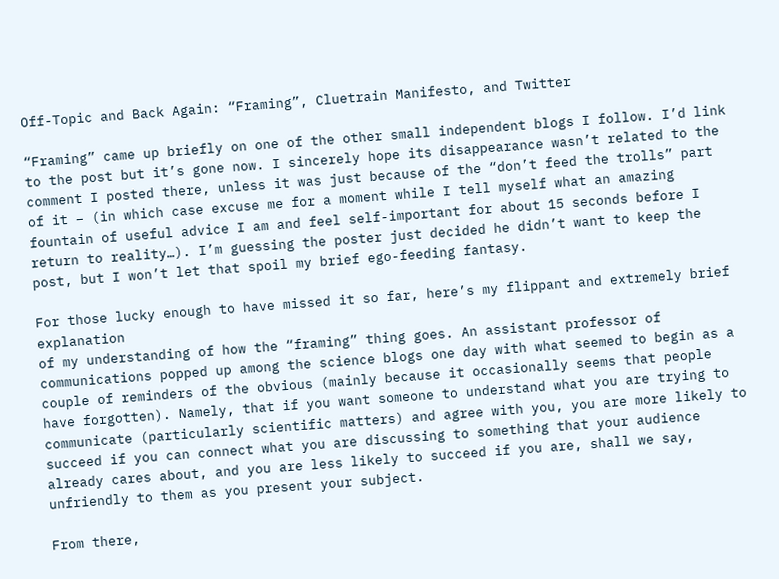Off-Topic and Back Again: “Framing”, Cluetrain Manifesto, and Twitter

“Framing” came up briefly on one of the other small independent blogs I follow. I’d link
to the post but it’s gone now. I sincerely hope its disappearance wasn’t related to the
comment I posted there, unless it was just because of the “don’t feed the trolls” part
of it – (in which case excuse me for a moment while I tell myself what an amazing fountain of useful advice I am and feel self-important for about 15 seconds before I return to reality…). I’m guessing the poster just decided he didn’t want to keep the post, but I won’t let that spoil my brief ego-feeding fantasy.

For those lucky enough to have missed it so far, here’s my flippant and extremely brief explanation
of my understanding of how the “framing” thing goes. An assistant professor of communications popped up among the science blogs one day with what seemed to begin as a couple of reminders of the obvious (mainly because it occasionally seems that people have forgotten). Namely, that if you want someone to understand what you are trying to communicate (particularly scientific matters) and agree with you, you are more likely to succeed if you can connect what you are discussing to something that your audience already cares about, and you are less likely to succeed if you are, shall we say, unfriendly to them as you present your subject.

From there,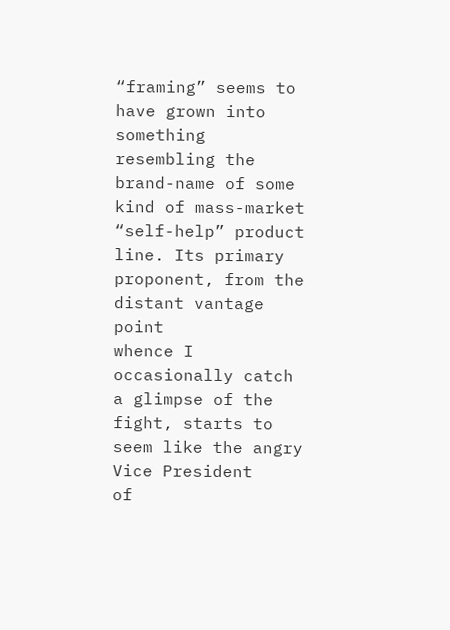“framing” seems to have grown into something resembling the brand-name of some kind of mass-market “self-help” product line. Its primary proponent, from the distant vantage point
whence I occasionally catch a glimpse of the fight, starts to seem like the angry Vice President
of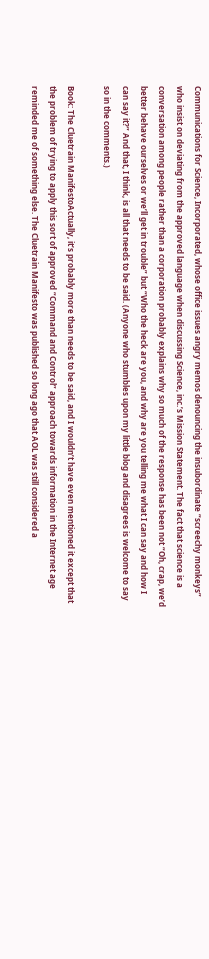Communications for Science, Incorporated, whose office issues angry memos denouncing the insubordinate “screechy monkeys” who insist on deviating from the approved language when discussing Science, inc.’s Mission Statement. The fact that science is a conversation among people rather than a corporation probably explains why so much of the response has been not “Oh, crap, we’d better behave ourselves or we’ll get in trouble” but “Who the heck are you, and why are you telling me what I can say and how I can say it?” And that, I think, is all that needs to be said. (Anyone who stumbles upon my little blog and disagrees is welcome to say so in the comments.)

Book: The Cluetrain ManifestoActually, it’s probably more than needs to be said, and I wouldn’t have even mentioned it except that the problem of trying to apply this sort of approved “Command and Control” approach towards information in the Internet age reminded me of something else. The Cluetrain Manifesto was published so long ago that AOL was still considered a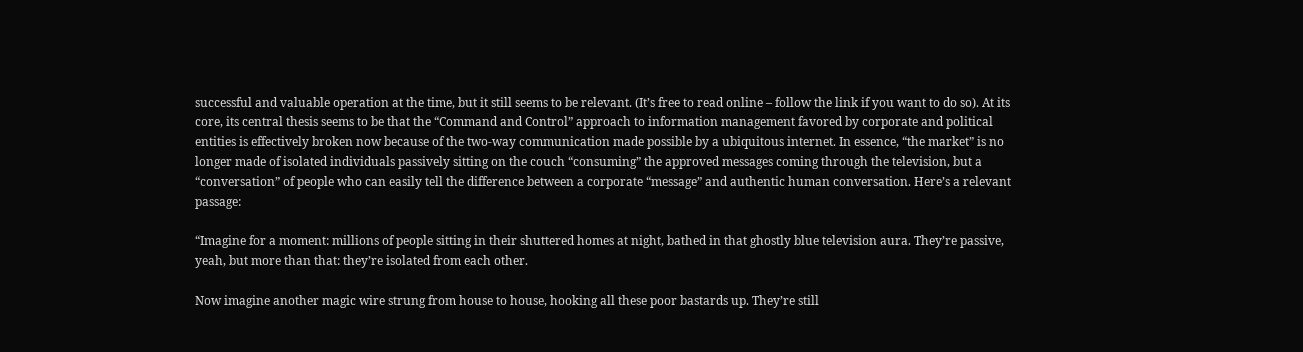successful and valuable operation at the time, but it still seems to be relevant. (It’s free to read online – follow the link if you want to do so). At its core, its central thesis seems to be that the “Command and Control” approach to information management favored by corporate and political entities is effectively broken now because of the two-way communication made possible by a ubiquitous internet. In essence, “the market” is no longer made of isolated individuals passively sitting on the couch “consuming” the approved messages coming through the television, but a “conversation” of people who can easily tell the difference between a corporate “message” and authentic human conversation. Here’s a relevant passage:

“Imagine for a moment: millions of people sitting in their shuttered homes at night, bathed in that ghostly blue television aura. They’re passive, yeah, but more than that: they’re isolated from each other.

Now imagine another magic wire strung from house to house, hooking all these poor bastards up. They’re still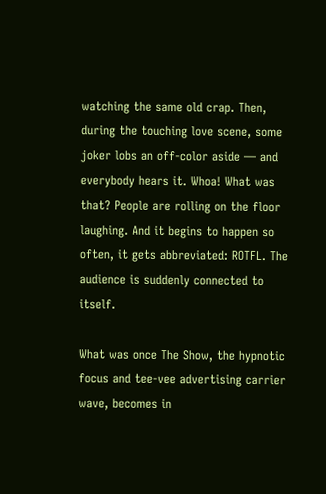watching the same old crap. Then, during the touching love scene, some joker lobs an off-color aside — and everybody hears it. Whoa! What was that? People are rolling on the floor laughing. And it begins to happen so often, it gets abbreviated: ROTFL. The audience is suddenly connected to itself.

What was once The Show, the hypnotic focus and tee-vee advertising carrier wave, becomes in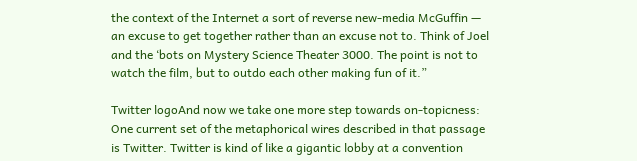the context of the Internet a sort of reverse new-media McGuffin — an excuse to get together rather than an excuse not to. Think of Joel and the ‘bots on Mystery Science Theater 3000. The point is not to watch the film, but to outdo each other making fun of it.”

Twitter logoAnd now we take one more step towards on-topicness: One current set of the metaphorical wires described in that passage is Twitter. Twitter is kind of like a gigantic lobby at a convention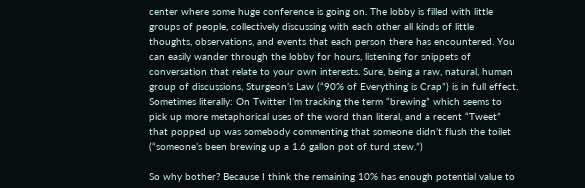center where some huge conference is going on. The lobby is filled with little groups of people, collectively discussing with each other all kinds of little thoughts, observations, and events that each person there has encountered. You can easily wander through the lobby for hours, listening for snippets of conversation that relate to your own interests. Sure, being a raw, natural, human group of discussions, Sturgeon’s Law (“90% of Everything is Crap”) is in full effect. Sometimes literally: On Twitter I’m tracking the term “brewing” which seems to pick up more metaphorical uses of the word than literal, and a recent “Tweet” that popped up was somebody commenting that someone didn’t flush the toilet (“someone’s been brewing up a 1.6 gallon pot of turd stew.”)

So why bother? Because I think the remaining 10% has enough potential value to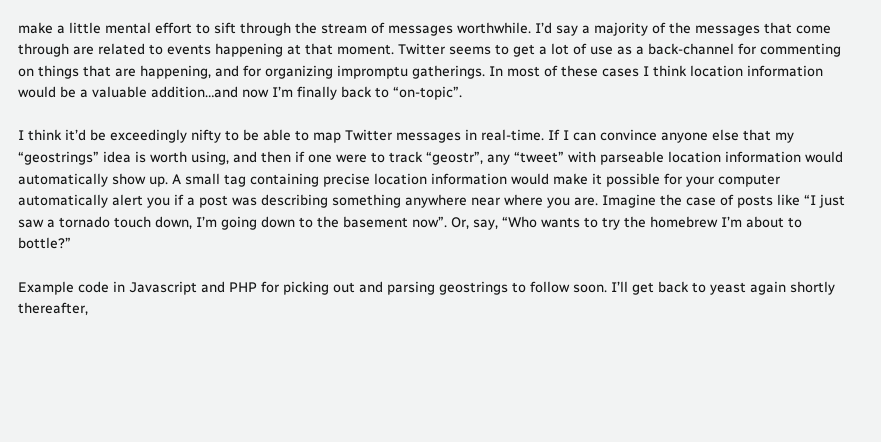make a little mental effort to sift through the stream of messages worthwhile. I’d say a majority of the messages that come through are related to events happening at that moment. Twitter seems to get a lot of use as a back-channel for commenting on things that are happening, and for organizing impromptu gatherings. In most of these cases I think location information would be a valuable addition…and now I’m finally back to “on-topic”.

I think it’d be exceedingly nifty to be able to map Twitter messages in real-time. If I can convince anyone else that my “geostrings” idea is worth using, and then if one were to track “geostr”, any “tweet” with parseable location information would automatically show up. A small tag containing precise location information would make it possible for your computer automatically alert you if a post was describing something anywhere near where you are. Imagine the case of posts like “I just saw a tornado touch down, I’m going down to the basement now”. Or, say, “Who wants to try the homebrew I’m about to bottle?”

Example code in Javascript and PHP for picking out and parsing geostrings to follow soon. I’ll get back to yeast again shortly thereafter,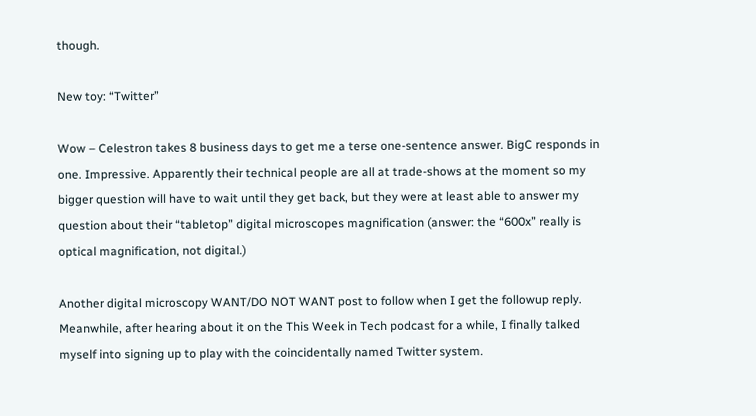though.

New toy: “Twitter”

Wow – Celestron takes 8 business days to get me a terse one-sentence answer. BigC responds in one. Impressive. Apparently their technical people are all at trade-shows at the moment so my bigger question will have to wait until they get back, but they were at least able to answer my question about their “tabletop” digital microscopes magnification (answer: the “600x” really is optical magnification, not digital.)

Another digital microscopy WANT/DO NOT WANT post to follow when I get the followup reply. Meanwhile, after hearing about it on the This Week in Tech podcast for a while, I finally talked myself into signing up to play with the coincidentally named Twitter system.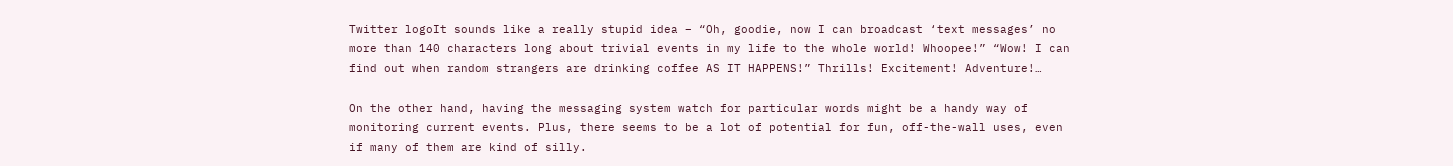Twitter logoIt sounds like a really stupid idea – “Oh, goodie, now I can broadcast ‘text messages’ no more than 140 characters long about trivial events in my life to the whole world! Whoopee!” “Wow! I can find out when random strangers are drinking coffee AS IT HAPPENS!” Thrills! Excitement! Adventure!…

On the other hand, having the messaging system watch for particular words might be a handy way of monitoring current events. Plus, there seems to be a lot of potential for fun, off-the-wall uses, even if many of them are kind of silly.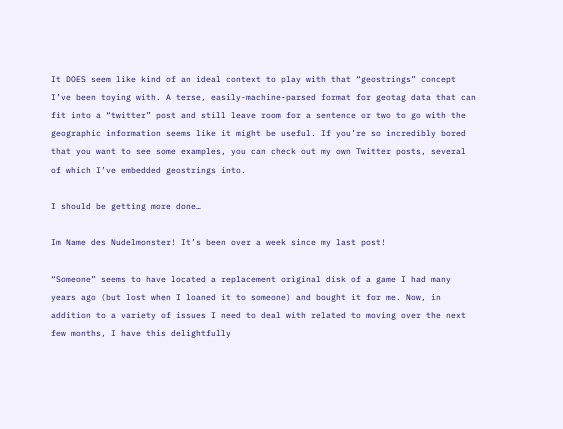It DOES seem like kind of an ideal context to play with that “geostrings” concept I’ve been toying with. A terse, easily-machine-parsed format for geotag data that can fit into a “twitter” post and still leave room for a sentence or two to go with the geographic information seems like it might be useful. If you’re so incredibly bored that you want to see some examples, you can check out my own Twitter posts, several of which I’ve embedded geostrings into.

I should be getting more done…

Im Name des Nudelmonster! It’s been over a week since my last post!

“Someone” seems to have located a replacement original disk of a game I had many years ago (but lost when I loaned it to someone) and bought it for me. Now, in addition to a variety of issues I need to deal with related to moving over the next few months, I have this delightfully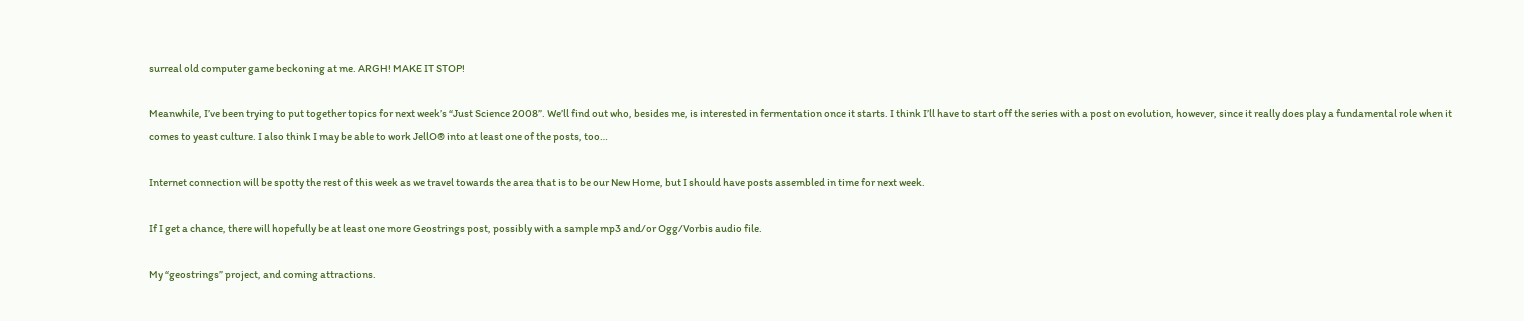surreal old computer game beckoning at me. ARGH! MAKE IT STOP!

Meanwhile, I’ve been trying to put together topics for next week’s “Just Science 2008”. We’ll find out who, besides me, is interested in fermentation once it starts. I think I’ll have to start off the series with a post on evolution, however, since it really does play a fundamental role when it comes to yeast culture. I also think I may be able to work JellO® into at least one of the posts, too…

Internet connection will be spotty the rest of this week as we travel towards the area that is to be our New Home, but I should have posts assembled in time for next week.

If I get a chance, there will hopefully be at least one more Geostrings post, possibly with a sample mp3 and/or Ogg/Vorbis audio file.

My “geostrings” project, and coming attractions.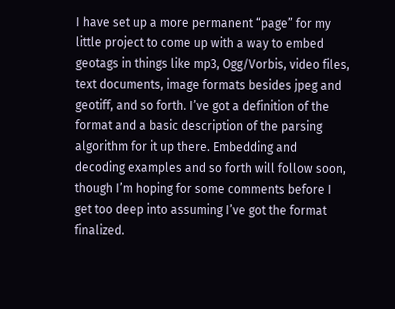I have set up a more permanent “page” for my little project to come up with a way to embed geotags in things like mp3, Ogg/Vorbis, video files, text documents, image formats besides jpeg and geotiff, and so forth. I’ve got a definition of the format and a basic description of the parsing algorithm for it up there. Embedding and decoding examples and so forth will follow soon, though I’m hoping for some comments before I get too deep into assuming I’ve got the format finalized.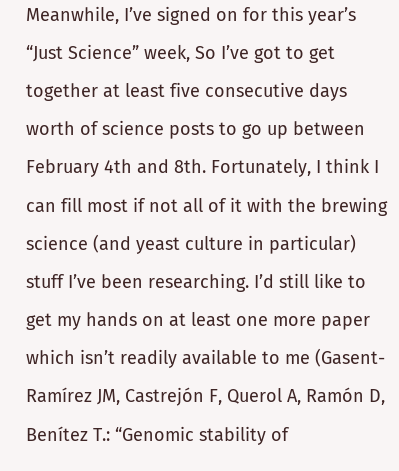Meanwhile, I’ve signed on for this year’s “Just Science” week, So I’ve got to get together at least five consecutive days worth of science posts to go up between February 4th and 8th. Fortunately, I think I can fill most if not all of it with the brewing science (and yeast culture in particular) stuff I’ve been researching. I’d still like to get my hands on at least one more paper which isn’t readily available to me (Gasent-Ramírez JM, Castrejón F, Querol A, Ramón D, Benítez T.: “Genomic stability of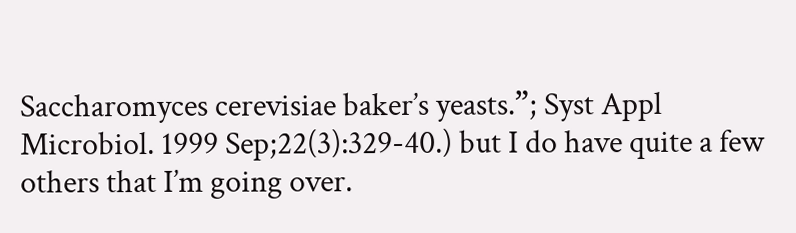Saccharomyces cerevisiae baker’s yeasts.”; Syst Appl Microbiol. 1999 Sep;22(3):329-40.) but I do have quite a few others that I’m going over.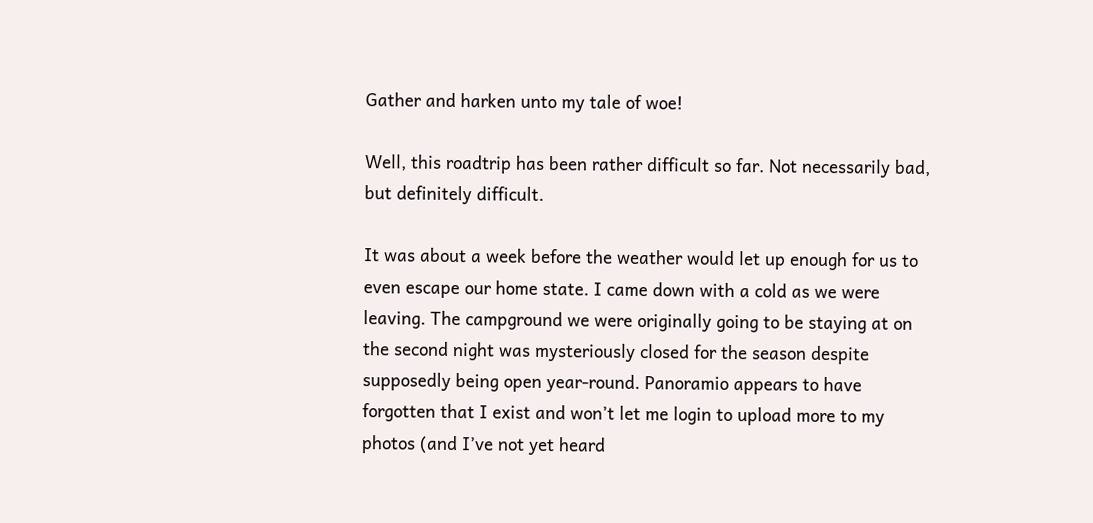Gather and harken unto my tale of woe!

Well, this roadtrip has been rather difficult so far. Not necessarily bad, but definitely difficult.

It was about a week before the weather would let up enough for us to even escape our home state. I came down with a cold as we were leaving. The campground we were originally going to be staying at on the second night was mysteriously closed for the season despite supposedly being open year-round. Panoramio appears to have forgotten that I exist and won’t let me login to upload more to my photos (and I’ve not yet heard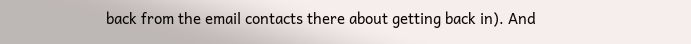back from the email contacts there about getting back in). And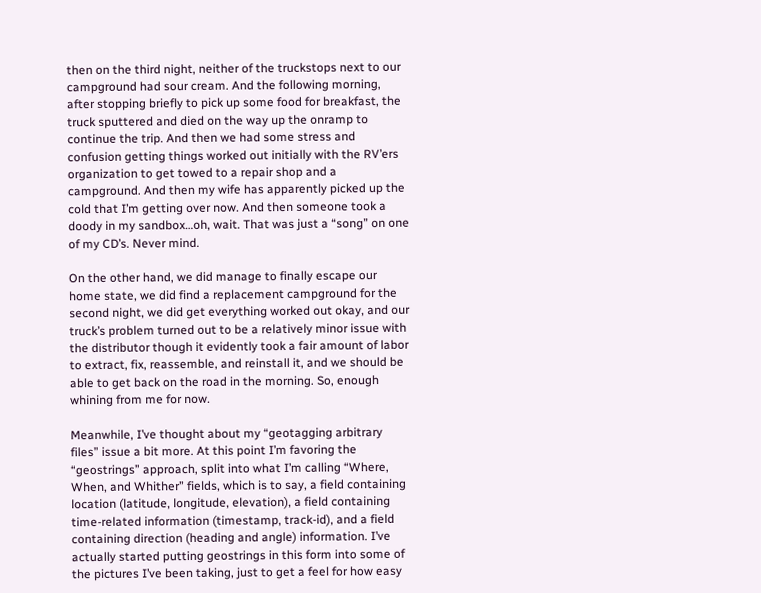then on the third night, neither of the truckstops next to our campground had sour cream. And the following morning, after stopping briefly to pick up some food for breakfast, the truck sputtered and died on the way up the onramp to continue the trip. And then we had some stress and confusion getting things worked out initially with the RV’ers organization to get towed to a repair shop and a campground. And then my wife has apparently picked up the cold that I’m getting over now. And then someone took a doody in my sandbox…oh, wait. That was just a “song” on one of my CD’s. Never mind.

On the other hand, we did manage to finally escape our home state, we did find a replacement campground for the second night, we did get everything worked out okay, and our truck’s problem turned out to be a relatively minor issue with the distributor though it evidently took a fair amount of labor to extract, fix, reassemble, and reinstall it, and we should be able to get back on the road in the morning. So, enough whining from me for now.

Meanwhile, I’ve thought about my “geotagging arbitrary files” issue a bit more. At this point I’m favoring the “geostrings” approach, split into what I’m calling “Where, When, and Whither” fields, which is to say, a field containing location (latitude, longitude, elevation), a field containing time-related information (timestamp, track-id), and a field containing direction (heading and angle) information. I’ve actually started putting geostrings in this form into some of the pictures I’ve been taking, just to get a feel for how easy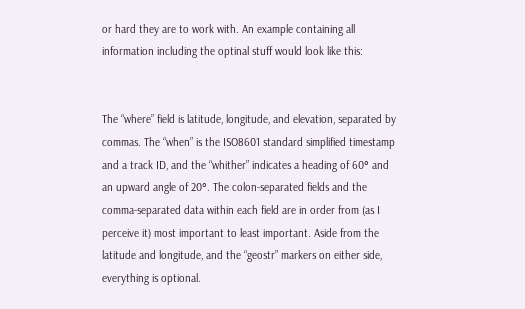or hard they are to work with. An example containing all information including the optinal stuff would look like this:


The “where” field is latitude, longitude, and elevation, separated by commas. The “when” is the ISO8601 standard simplified timestamp and a track ID, and the “whither” indicates a heading of 60° and an upward angle of 20°. The colon-separated fields and the comma-separated data within each field are in order from (as I perceive it) most important to least important. Aside from the latitude and longitude, and the “geostr” markers on either side, everything is optional.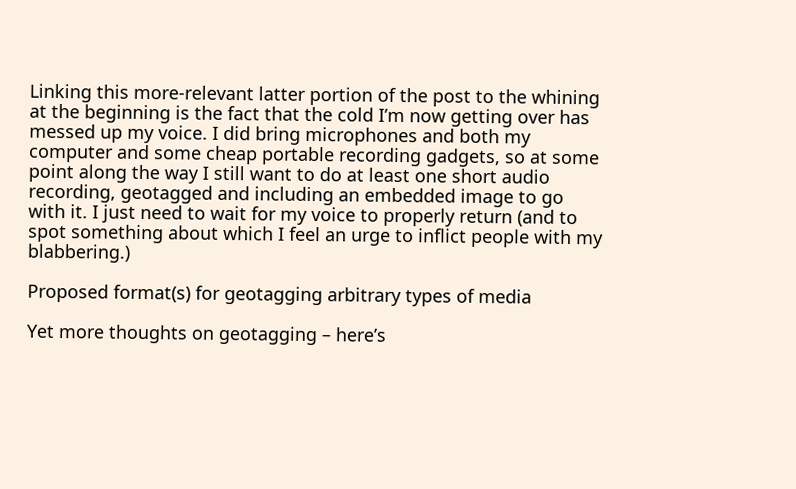Linking this more-relevant latter portion of the post to the whining at the beginning is the fact that the cold I’m now getting over has messed up my voice. I did bring microphones and both my computer and some cheap portable recording gadgets, so at some point along the way I still want to do at least one short audio recording, geotagged and including an embedded image to go with it. I just need to wait for my voice to properly return (and to spot something about which I feel an urge to inflict people with my blabbering.)

Proposed format(s) for geotagging arbitrary types of media

Yet more thoughts on geotagging – here’s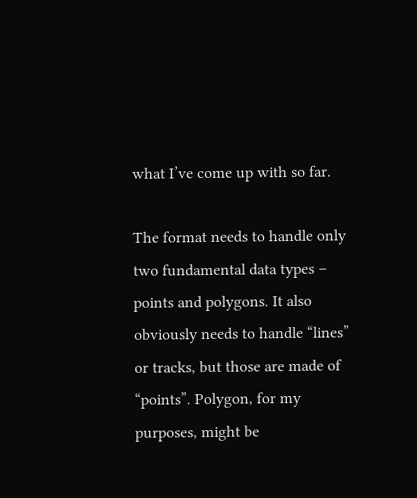what I’ve come up with so far.

The format needs to handle only two fundamental data types – points and polygons. It also obviously needs to handle “lines” or tracks, but those are made of “points”. Polygon, for my purposes, might be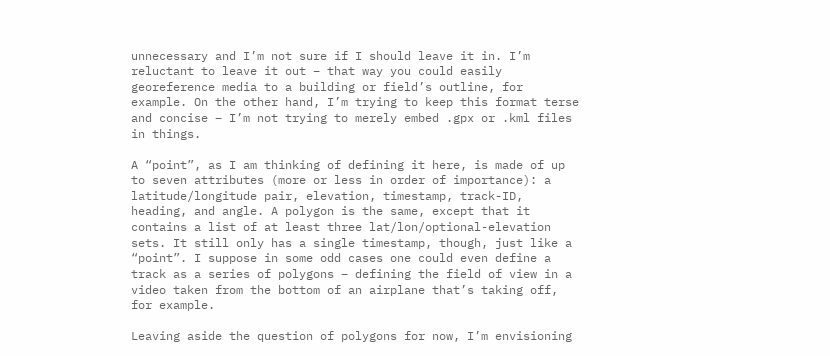unnecessary and I’m not sure if I should leave it in. I’m reluctant to leave it out – that way you could easily georeference media to a building or field’s outline, for example. On the other hand, I’m trying to keep this format terse and concise – I’m not trying to merely embed .gpx or .kml files in things.

A “point”, as I am thinking of defining it here, is made of up to seven attributes (more or less in order of importance): a latitude/longitude pair, elevation, timestamp, track-ID, heading, and angle. A polygon is the same, except that it contains a list of at least three lat/lon/optional-elevation sets. It still only has a single timestamp, though, just like a “point”. I suppose in some odd cases one could even define a track as a series of polygons – defining the field of view in a video taken from the bottom of an airplane that’s taking off, for example.

Leaving aside the question of polygons for now, I’m envisioning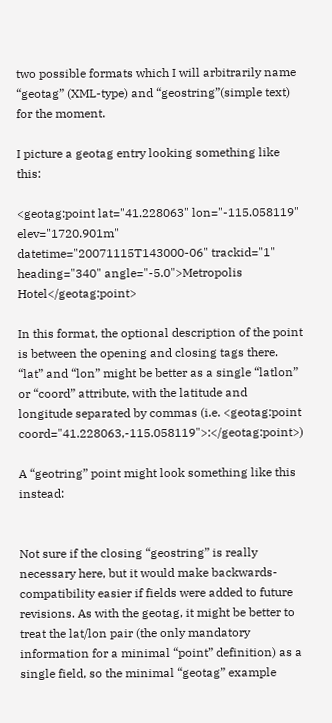two possible formats which I will arbitrarily name “geotag” (XML-type) and “geostring”(simple text) for the moment.

I picture a geotag entry looking something like this:

<geotag:point lat="41.228063" lon="-115.058119" elev="1720.901m" datetime="20071115T143000-06" trackid="1" heading="340" angle="-5.0">Metropolis Hotel</geotag:point>

In this format, the optional description of the point is between the opening and closing tags there. “lat” and “lon” might be better as a single “latlon” or “coord” attribute, with the latitude and longitude separated by commas (i.e. <geotag:point coord="41.228063,-115.058119">:</geotag:point>)

A “geotring” point might look something like this instead:


Not sure if the closing “geostring” is really necessary here, but it would make backwards-compatibility easier if fields were added to future revisions. As with the geotag, it might be better to treat the lat/lon pair (the only mandatory information for a minimal “point” definition) as a single field, so the minimal “geotag” example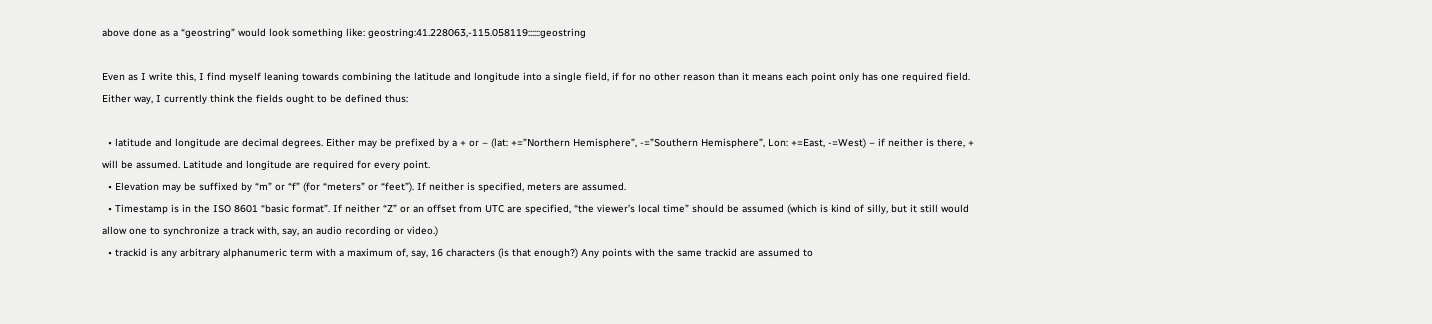above done as a “geostring” would look something like: geostring:41.228063,-115.058119::::::geostring

Even as I write this, I find myself leaning towards combining the latitude and longitude into a single field, if for no other reason than it means each point only has one required field. Either way, I currently think the fields ought to be defined thus:

  • latitude and longitude are decimal degrees. Either may be prefixed by a + or – (lat: +=”Northern Hemisphere”, -=”Southern Hemisphere”, Lon: +=East, -=West) – if neither is there, + will be assumed. Latitude and longitude are required for every point.
  • Elevation may be suffixed by “m” or “f” (for “meters” or “feet”). If neither is specified, meters are assumed.
  • Timestamp is in the ISO 8601 “basic format”. If neither “Z” or an offset from UTC are specified, “the viewer’s local time” should be assumed (which is kind of silly, but it still would allow one to synchronize a track with, say, an audio recording or video.)
  • trackid is any arbitrary alphanumeric term with a maximum of, say, 16 characters (is that enough?) Any points with the same trackid are assumed to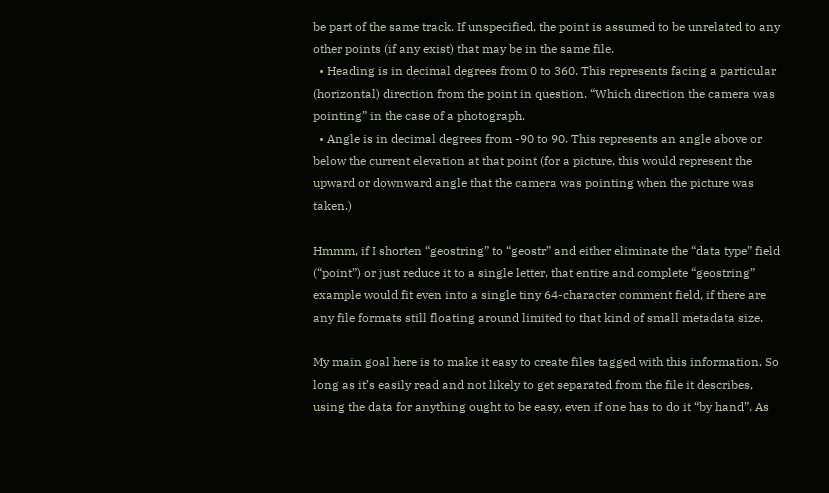be part of the same track. If unspecified, the point is assumed to be unrelated to any other points (if any exist) that may be in the same file.
  • Heading is in decimal degrees from 0 to 360. This represents facing a particular (horizontal) direction from the point in question. “Which direction the camera was pointing” in the case of a photograph.
  • Angle is in decimal degrees from -90 to 90. This represents an angle above or below the current elevation at that point (for a picture, this would represent the upward or downward angle that the camera was pointing when the picture was taken.)

Hmmm, if I shorten “geostring” to “geostr” and either eliminate the “data type” field (“point”) or just reduce it to a single letter, that entire and complete “geostring” example would fit even into a single tiny 64-character comment field, if there are any file formats still floating around limited to that kind of small metadata size.

My main goal here is to make it easy to create files tagged with this information. So long as it’s easily read and not likely to get separated from the file it describes, using the data for anything ought to be easy, even if one has to do it “by hand”. As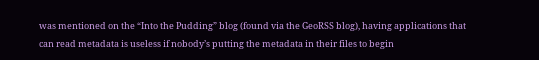was mentioned on the “Into the Pudding” blog (found via the GeoRSS blog), having applications that can read metadata is useless if nobody’s putting the metadata in their files to begin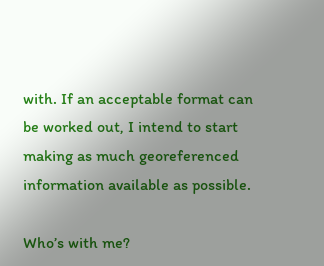with. If an acceptable format can be worked out, I intend to start making as much georeferenced information available as possible.

Who’s with me?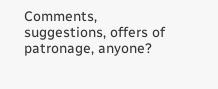Comments, suggestions, offers of patronage, anyone?